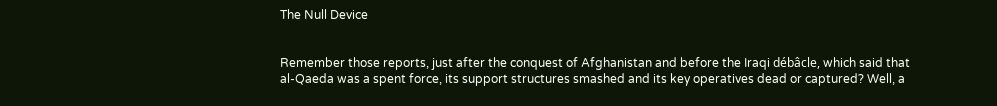The Null Device


Remember those reports, just after the conquest of Afghanistan and before the Iraqi débâcle, which said that al-Qaeda was a spent force, its support structures smashed and its key operatives dead or captured? Well, a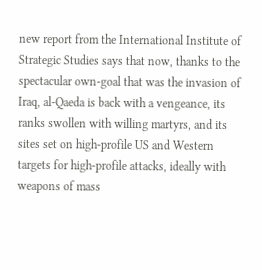new report from the International Institute of Strategic Studies says that now, thanks to the spectacular own-goal that was the invasion of Iraq, al-Qaeda is back with a vengeance, its ranks swollen with willing martyrs, and its sites set on high-profile US and Western targets for high-profile attacks, ideally with weapons of mass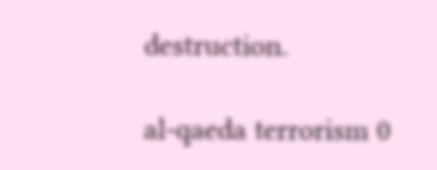destruction.

al-qaeda terrorism 0